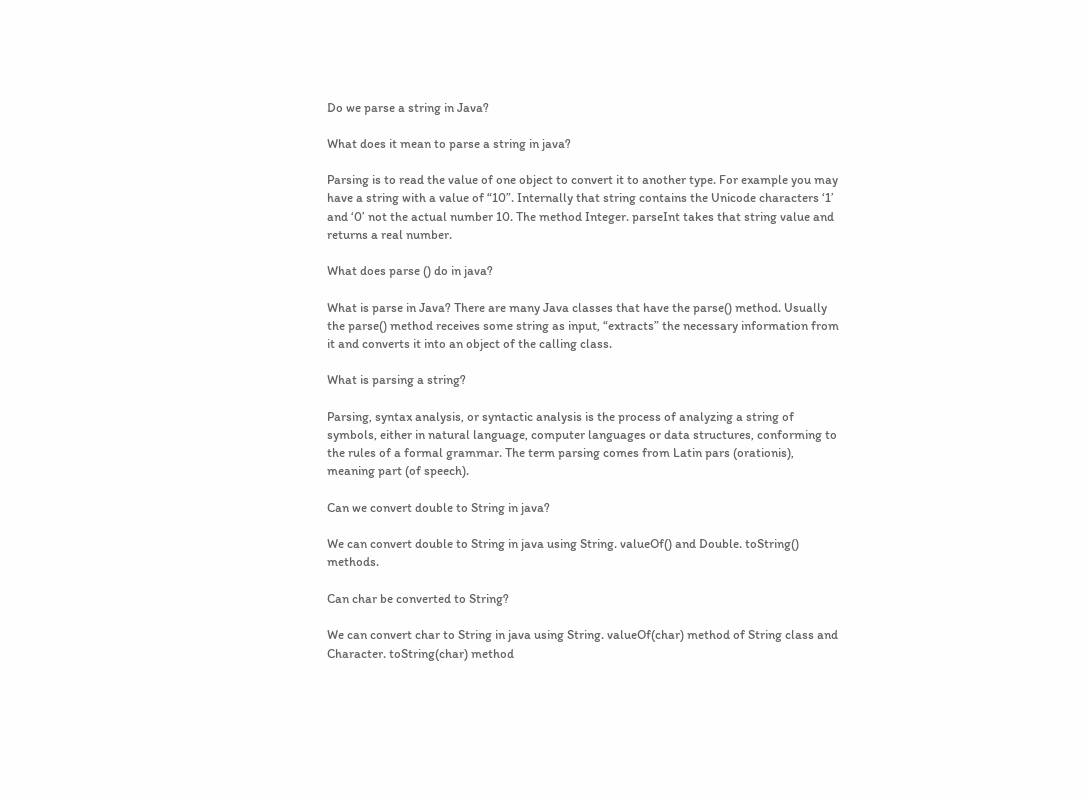Do we parse a string in Java?

What does it mean to parse a string in java?

Parsing is to read the value of one object to convert it to another type. For example you may have a string with a value of “10”. Internally that string contains the Unicode characters ‘1’ and ‘0’ not the actual number 10. The method Integer. parseInt takes that string value and returns a real number.

What does parse () do in java?

What is parse in Java? There are many Java classes that have the parse() method. Usually the parse() method receives some string as input, “extracts” the necessary information from it and converts it into an object of the calling class.

What is parsing a string?

Parsing, syntax analysis, or syntactic analysis is the process of analyzing a string of symbols, either in natural language, computer languages or data structures, conforming to the rules of a formal grammar. The term parsing comes from Latin pars (orationis), meaning part (of speech).

Can we convert double to String in java?

We can convert double to String in java using String. valueOf() and Double. toString() methods.

Can char be converted to String?

We can convert char to String in java using String. valueOf(char) method of String class and Character. toString(char) method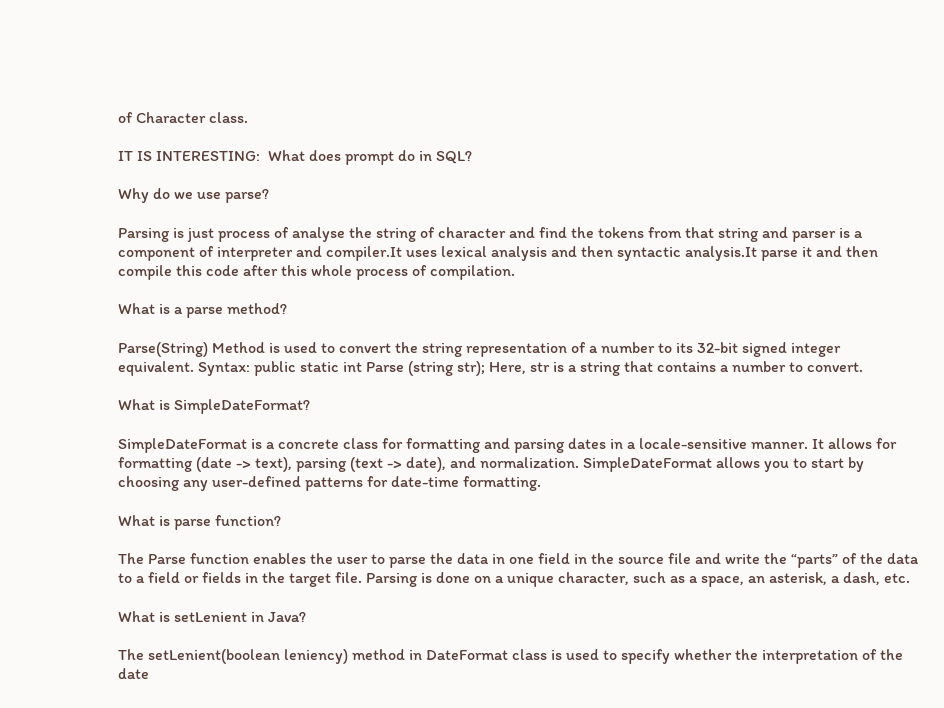of Character class.

IT IS INTERESTING:  What does prompt do in SQL?

Why do we use parse?

Parsing is just process of analyse the string of character and find the tokens from that string and parser is a component of interpreter and compiler.It uses lexical analysis and then syntactic analysis.It parse it and then compile this code after this whole process of compilation.

What is a parse method?

Parse(String) Method is used to convert the string representation of a number to its 32-bit signed integer equivalent. Syntax: public static int Parse (string str); Here, str is a string that contains a number to convert.

What is SimpleDateFormat?

SimpleDateFormat is a concrete class for formatting and parsing dates in a locale-sensitive manner. It allows for formatting (date -> text), parsing (text -> date), and normalization. SimpleDateFormat allows you to start by choosing any user-defined patterns for date-time formatting.

What is parse function?

The Parse function enables the user to parse the data in one field in the source file and write the “parts” of the data to a field or fields in the target file. Parsing is done on a unique character, such as a space, an asterisk, a dash, etc.

What is setLenient in Java?

The setLenient(boolean leniency) method in DateFormat class is used to specify whether the interpretation of the date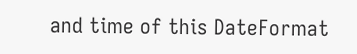and time of this DateFormat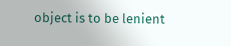object is to be lenient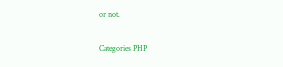or not.

Categories PHP